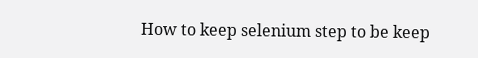How to keep selenium step to be keep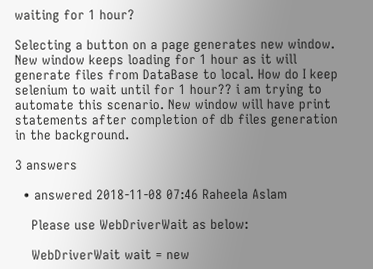waiting for 1 hour?

Selecting a button on a page generates new window. New window keeps loading for 1 hour as it will generate files from DataBase to local. How do I keep selenium to wait until for 1 hour?? i am trying to automate this scenario. New window will have print statements after completion of db files generation in the background.

3 answers

  • answered 2018-11-08 07:46 Raheela Aslam

    Please use WebDriverWait as below:

    WebDriverWait wait = new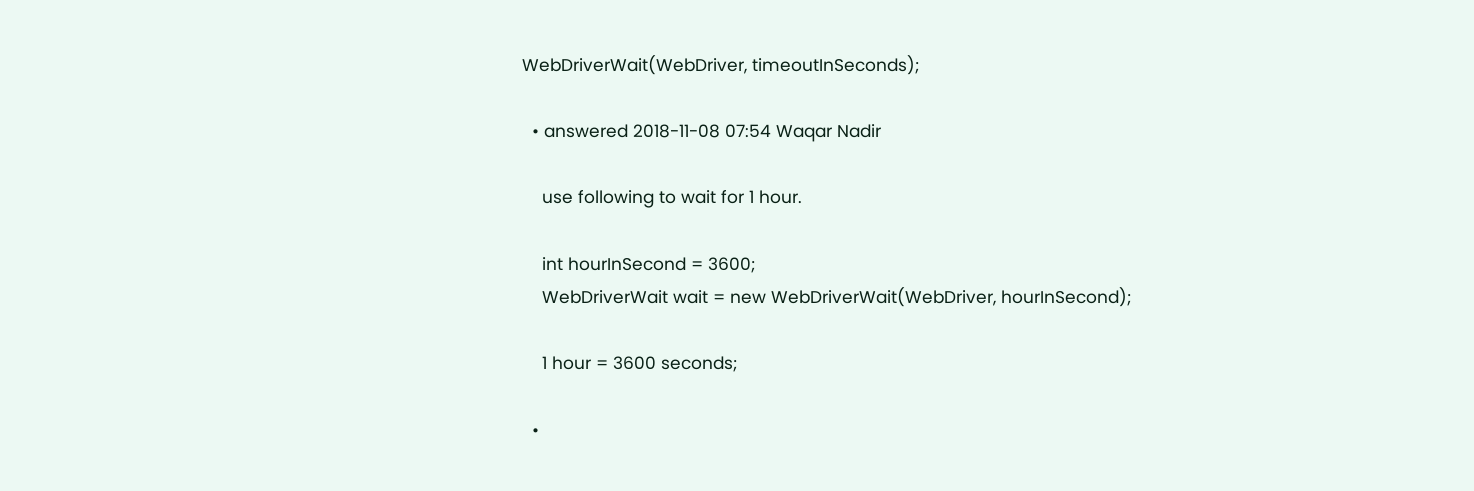WebDriverWait(WebDriver, timeoutInSeconds);

  • answered 2018-11-08 07:54 Waqar Nadir

    use following to wait for 1 hour.

    int hourInSecond = 3600;
    WebDriverWait wait = new WebDriverWait(WebDriver, hourInSecond);

    1 hour = 3600 seconds;

  •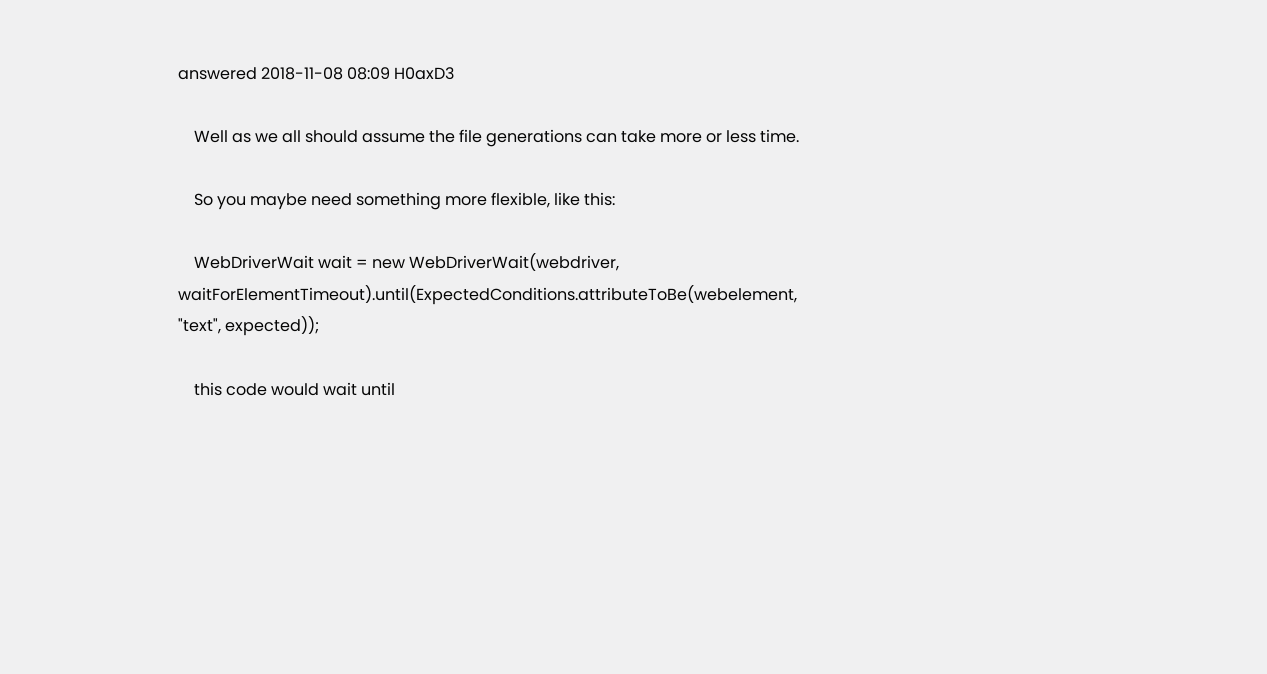answered 2018-11-08 08:09 H0axD3

    Well as we all should assume the file generations can take more or less time.

    So you maybe need something more flexible, like this:

    WebDriverWait wait = new WebDriverWait(webdriver, waitForElementTimeout).until(ExpectedConditions.attributeToBe(webelement, "text", expected));

    this code would wait until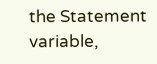the Statement variable,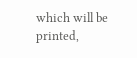which will be printed,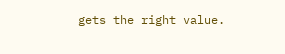gets the right value.